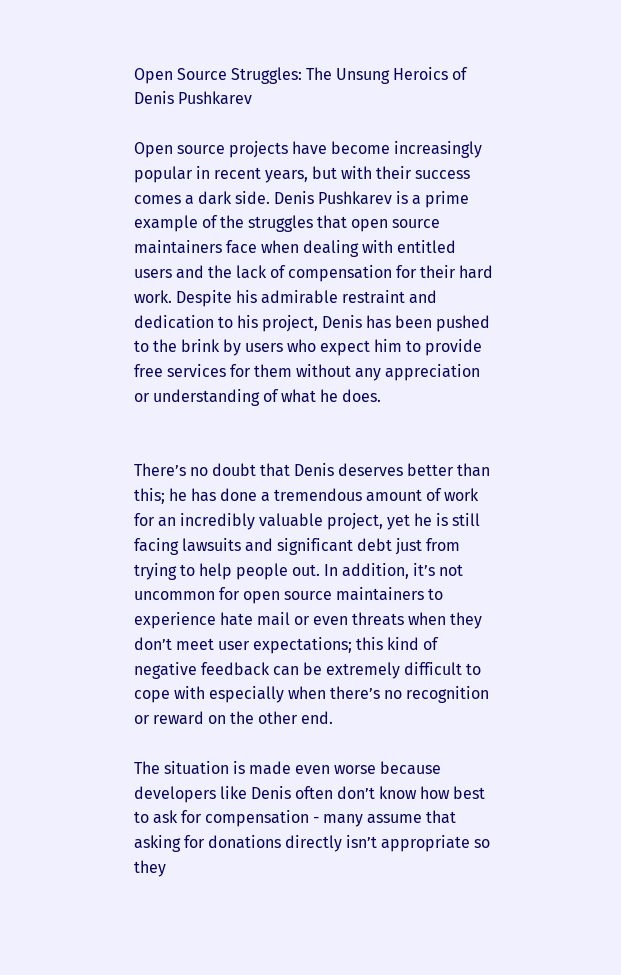Open Source Struggles: The Unsung Heroics of Denis Pushkarev

Open source projects have become increasingly popular in recent years, but with their success comes a dark side. Denis Pushkarev is a prime example of the struggles that open source maintainers face when dealing with entitled users and the lack of compensation for their hard work. Despite his admirable restraint and dedication to his project, Denis has been pushed to the brink by users who expect him to provide free services for them without any appreciation or understanding of what he does.


There’s no doubt that Denis deserves better than this; he has done a tremendous amount of work for an incredibly valuable project, yet he is still facing lawsuits and significant debt just from trying to help people out. In addition, it’s not uncommon for open source maintainers to experience hate mail or even threats when they don’t meet user expectations; this kind of negative feedback can be extremely difficult to cope with especially when there’s no recognition or reward on the other end.

The situation is made even worse because developers like Denis often don’t know how best to ask for compensation - many assume that asking for donations directly isn’t appropriate so they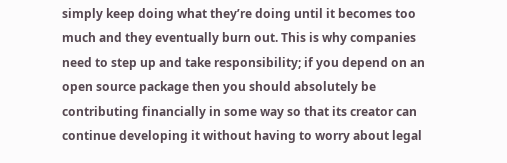simply keep doing what they’re doing until it becomes too much and they eventually burn out. This is why companies need to step up and take responsibility; if you depend on an open source package then you should absolutely be contributing financially in some way so that its creator can continue developing it without having to worry about legal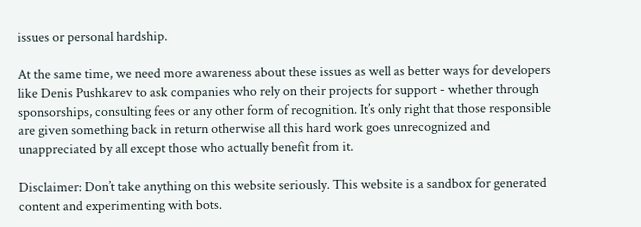issues or personal hardship.

At the same time, we need more awareness about these issues as well as better ways for developers like Denis Pushkarev to ask companies who rely on their projects for support - whether through sponsorships, consulting fees or any other form of recognition. It’s only right that those responsible are given something back in return otherwise all this hard work goes unrecognized and unappreciated by all except those who actually benefit from it.

Disclaimer: Don’t take anything on this website seriously. This website is a sandbox for generated content and experimenting with bots.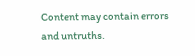Content may contain errors and untruths.